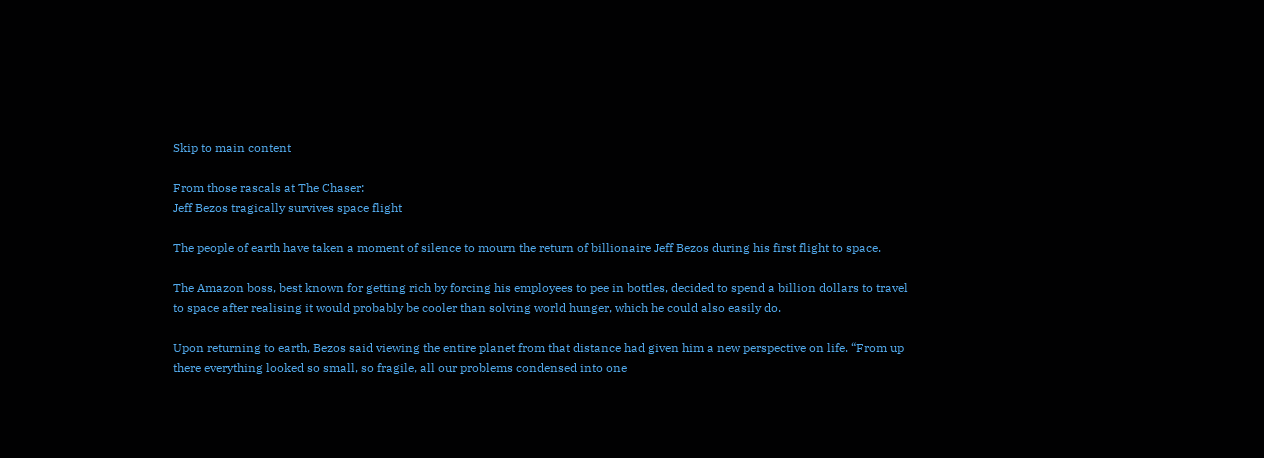Skip to main content

From those rascals at The Chaser:
Jeff Bezos tragically survives space flight

The people of earth have taken a moment of silence to mourn the return of billionaire Jeff Bezos during his first flight to space.

The Amazon boss, best known for getting rich by forcing his employees to pee in bottles, decided to spend a billion dollars to travel to space after realising it would probably be cooler than solving world hunger, which he could also easily do.

Upon returning to earth, Bezos said viewing the entire planet from that distance had given him a new perspective on life. “From up there everything looked so small, so fragile, all our problems condensed into one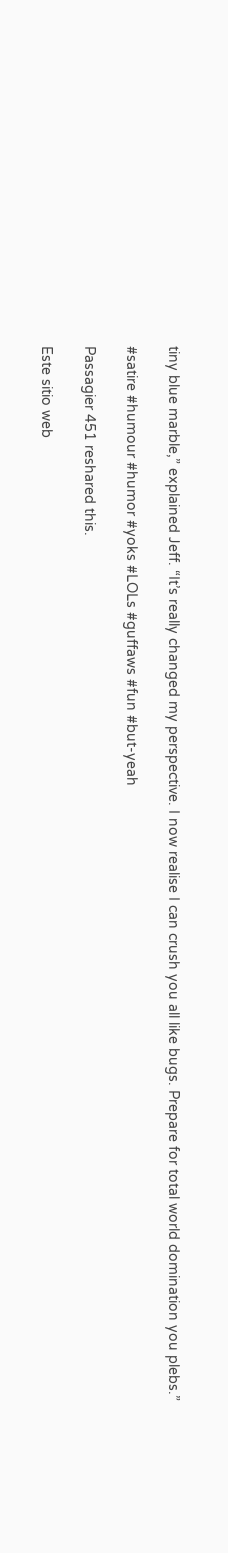tiny blue marble,” explained Jeff. “It’s really changed my perspective. I now realise I can crush you all like bugs. Prepare for total world domination you plebs.”

#satire #humour #humor #yoks #LOLs #guffaws #fun #but-yeah

Passagier 451 reshared this.

Este sitio web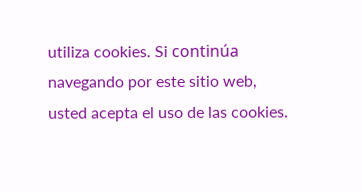utiliza cookies. Si continúa navegando por este sitio web, usted acepta el uso de las cookies.